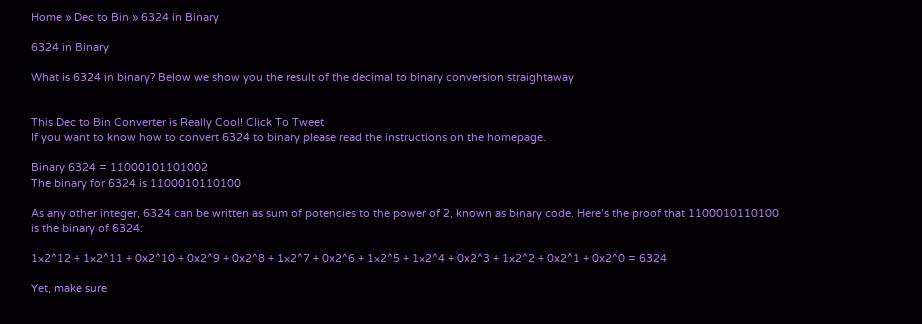Home » Dec to Bin » 6324 in Binary

6324 in Binary

What is 6324 in binary? Below we show you the result of the decimal to binary conversion straightaway


This Dec to Bin Converter is Really Cool! Click To Tweet
If you want to know how to convert 6324 to binary please read the instructions on the homepage.

Binary 6324 = 11000101101002
The binary for 6324 is 1100010110100

As any other integer, 6324 can be written as sum of potencies to the power of 2, known as binary code. Here’s the proof that 1100010110100 is the binary of 6324:

1×2^12 + 1×2^11 + 0x2^10 + 0x2^9 + 0x2^8 + 1×2^7 + 0x2^6 + 1×2^5 + 1×2^4 + 0x2^3 + 1×2^2 + 0x2^1 + 0x2^0 = 6324

Yet, make sure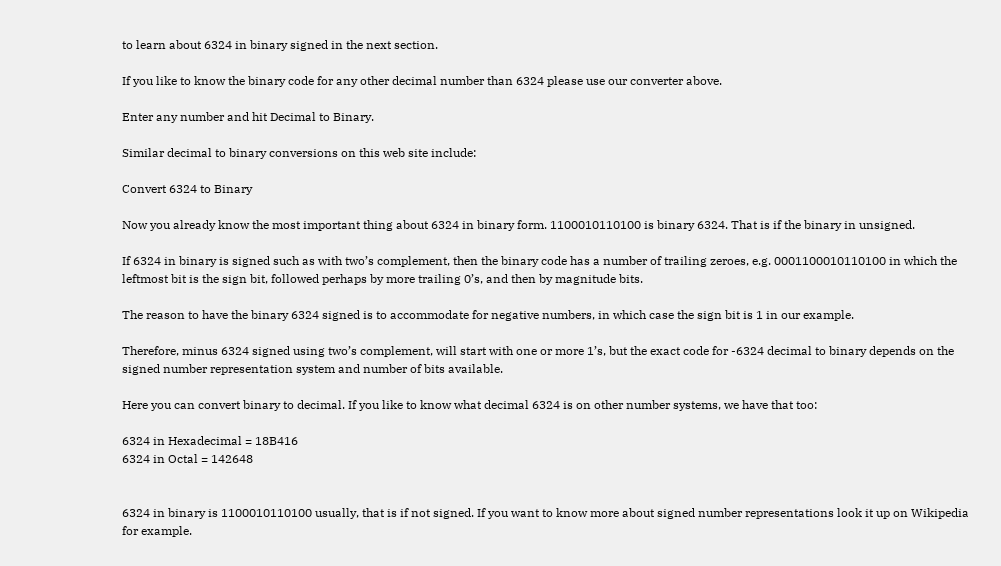to learn about 6324 in binary signed in the next section.

If you like to know the binary code for any other decimal number than 6324 please use our converter above.

Enter any number and hit Decimal to Binary.

Similar decimal to binary conversions on this web site include:

Convert 6324 to Binary

Now you already know the most important thing about 6324 in binary form. 1100010110100 is binary 6324. That is if the binary in unsigned.

If 6324 in binary is signed such as with two’s complement, then the binary code has a number of trailing zeroes, e.g. 0001100010110100 in which the leftmost bit is the sign bit, followed perhaps by more trailing 0’s, and then by magnitude bits.

The reason to have the binary 6324 signed is to accommodate for negative numbers, in which case the sign bit is 1 in our example.

Therefore, minus 6324 signed using two’s complement, will start with one or more 1’s, but the exact code for -6324 decimal to binary depends on the signed number representation system and number of bits available.

Here you can convert binary to decimal. If you like to know what decimal 6324 is on other number systems, we have that too:

6324 in Hexadecimal = 18B416
6324 in Octal = 142648


6324 in binary is 1100010110100 usually, that is if not signed. If you want to know more about signed number representations look it up on Wikipedia for example.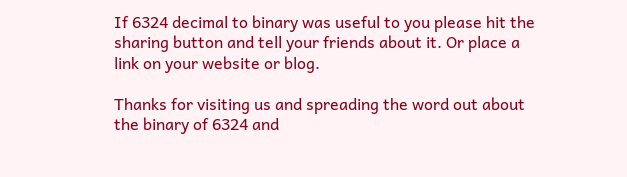If 6324 decimal to binary was useful to you please hit the sharing button and tell your friends about it. Or place a link on your website or blog.

Thanks for visiting us and spreading the word out about the binary of 6324 and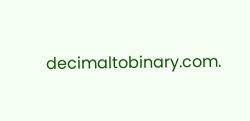decimaltobinary.com.